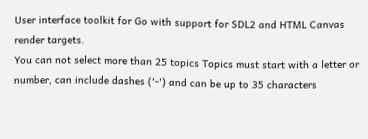User interface toolkit for Go with support for SDL2 and HTML Canvas render targets.
You can not select more than 25 topics Topics must start with a letter or number, can include dashes ('-') and can be up to 35 characters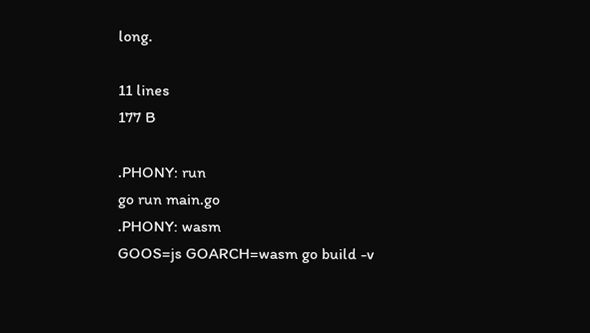long.

11 lines
177 B

.PHONY: run
go run main.go
.PHONY: wasm
GOOS=js GOARCH=wasm go build -v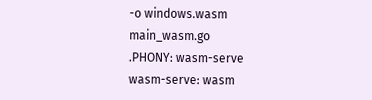-o windows.wasm main_wasm.go
.PHONY: wasm-serve
wasm-serve: wasm